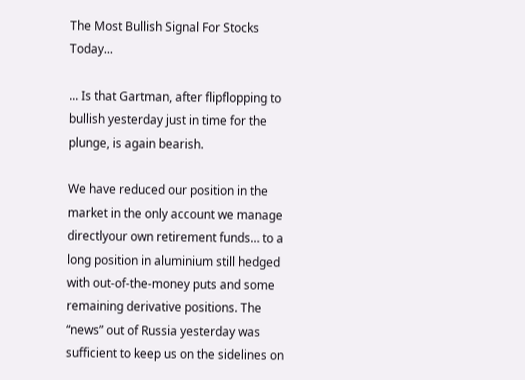The Most Bullish Signal For Stocks Today...

... Is that Gartman, after flipflopping to bullish yesterday just in time for the plunge, is again bearish.

We have reduced our position in the market in the only account we manage directlyour own retirement funds… to a long position in aluminium still hedged with out-of-the-money puts and some remaining derivative positions. The “news” out of Russia yesterday was sufficient to keep us on the sidelines on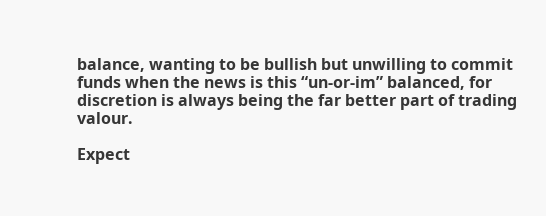balance, wanting to be bullish but unwilling to commit funds when the news is this “un-or-im” balanced, for discretion is always being the far better part of trading valour.

Expect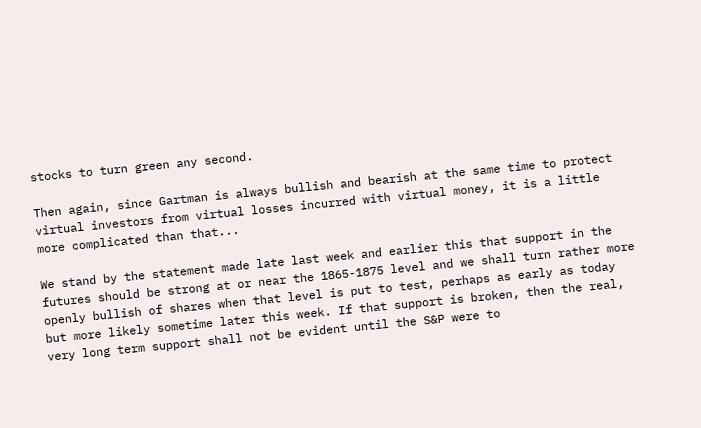stocks to turn green any second.

Then again, since Gartman is always bullish and bearish at the same time to protect virtual investors from virtual losses incurred with virtual money, it is a little more complicated than that...

We stand by the statement made late last week and earlier this that support in the futures should be strong at or near the 1865-1875 level and we shall turn rather more openly bullish of shares when that level is put to test, perhaps as early as today but more likely sometime later this week. If that support is broken, then the real, very long term support shall not be evident until the S&P were to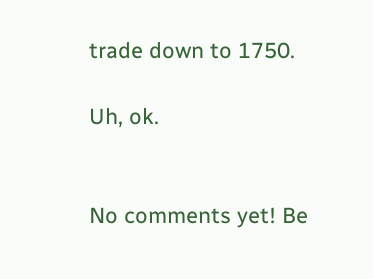trade down to 1750.

Uh, ok.


No comments yet! Be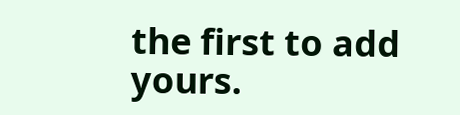the first to add yours.